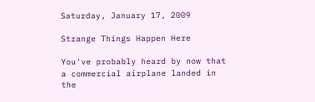Saturday, January 17, 2009

Strange Things Happen Here

You've probably heard by now that a commercial airplane landed in the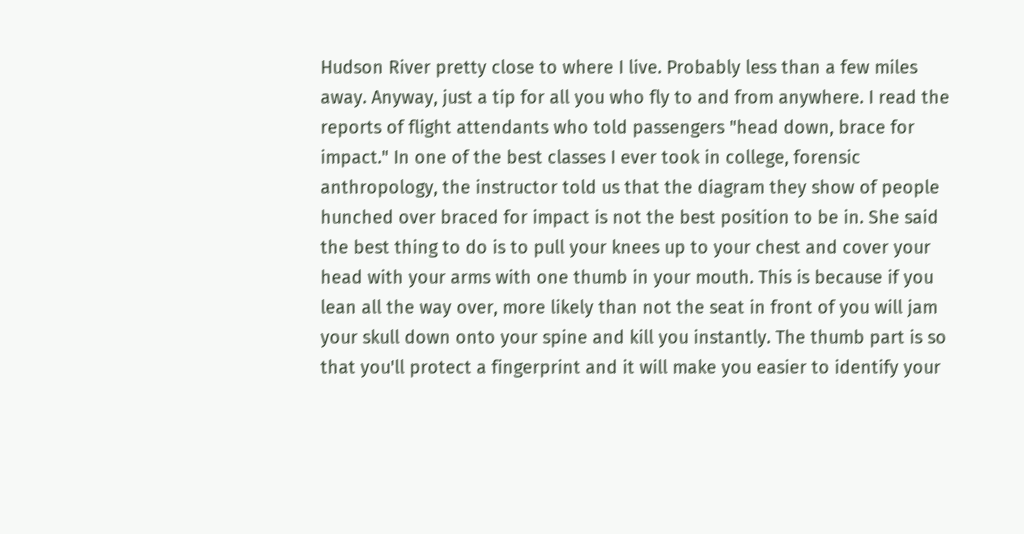Hudson River pretty close to where I live. Probably less than a few miles away. Anyway, just a tip for all you who fly to and from anywhere. I read the reports of flight attendants who told passengers "head down, brace for impact." In one of the best classes I ever took in college, forensic anthropology, the instructor told us that the diagram they show of people hunched over braced for impact is not the best position to be in. She said the best thing to do is to pull your knees up to your chest and cover your head with your arms with one thumb in your mouth. This is because if you lean all the way over, more likely than not the seat in front of you will jam your skull down onto your spine and kill you instantly. The thumb part is so that you'll protect a fingerprint and it will make you easier to identify your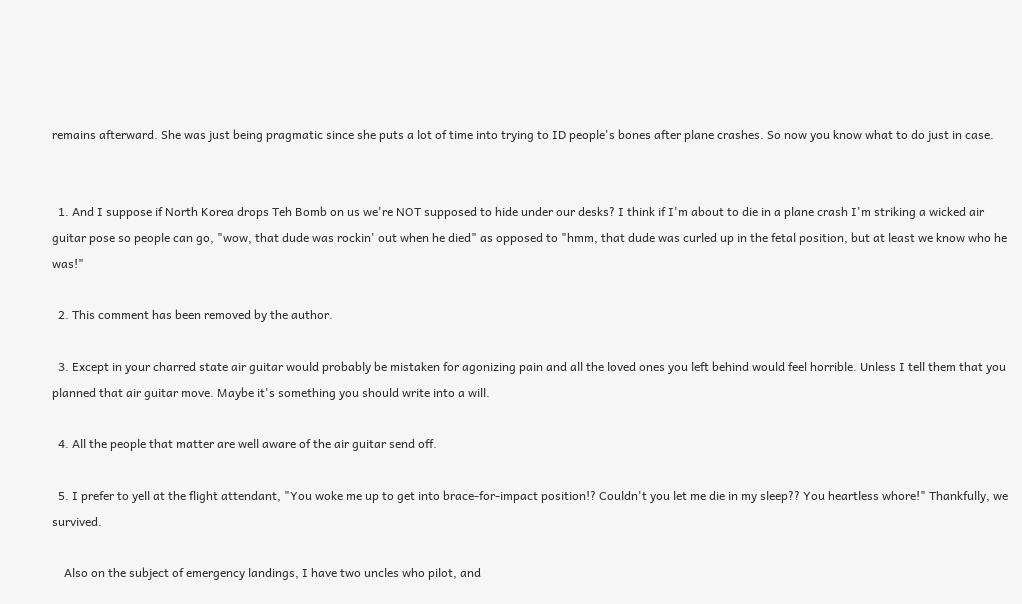remains afterward. She was just being pragmatic since she puts a lot of time into trying to ID people's bones after plane crashes. So now you know what to do just in case.


  1. And I suppose if North Korea drops Teh Bomb on us we're NOT supposed to hide under our desks? I think if I'm about to die in a plane crash I'm striking a wicked air guitar pose so people can go, "wow, that dude was rockin' out when he died" as opposed to "hmm, that dude was curled up in the fetal position, but at least we know who he was!"

  2. This comment has been removed by the author.

  3. Except in your charred state air guitar would probably be mistaken for agonizing pain and all the loved ones you left behind would feel horrible. Unless I tell them that you planned that air guitar move. Maybe it's something you should write into a will.

  4. All the people that matter are well aware of the air guitar send off.

  5. I prefer to yell at the flight attendant, "You woke me up to get into brace-for-impact position!? Couldn't you let me die in my sleep?? You heartless whore!" Thankfully, we survived.

    Also on the subject of emergency landings, I have two uncles who pilot, and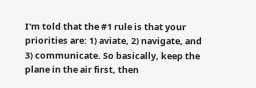I'm told that the #1 rule is that your priorities are: 1) aviate, 2) navigate, and 3) communicate. So basically, keep the plane in the air first, then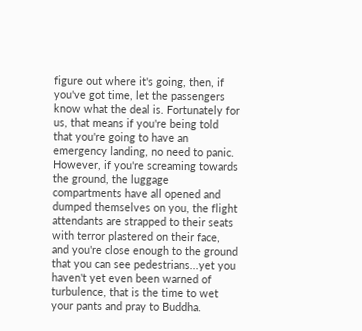figure out where it's going, then, if you've got time, let the passengers know what the deal is. Fortunately for us, that means if you're being told that you're going to have an emergency landing, no need to panic. However, if you're screaming towards the ground, the luggage compartments have all opened and dumped themselves on you, the flight attendants are strapped to their seats with terror plastered on their face, and you're close enough to the ground that you can see pedestrians...yet you haven't yet even been warned of turbulence, that is the time to wet your pants and pray to Buddha.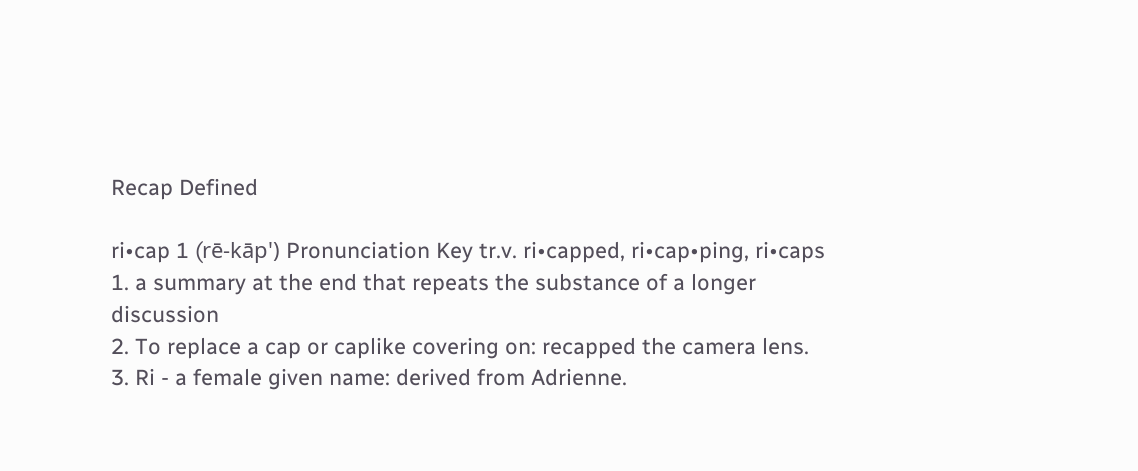Recap Defined

ri•cap 1 (rē-kāp') Pronunciation Key tr.v. ri•capped, ri•cap•ping, ri•caps
1. a summary at the end that repeats the substance of a longer discussion
2. To replace a cap or caplike covering on: recapped the camera lens.
3. Ri - a female given name: derived from Adrienne.